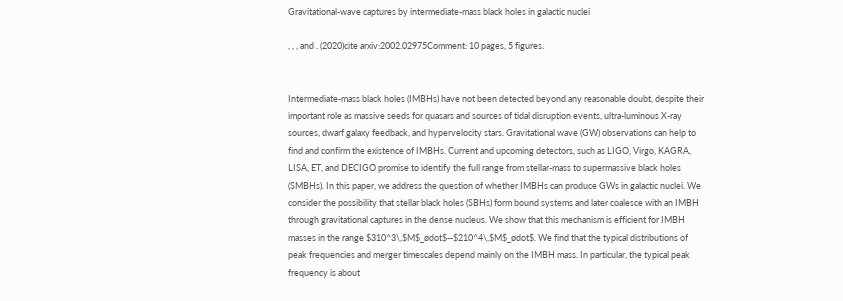Gravitational-wave captures by intermediate-mass black holes in galactic nuclei

, , , and . (2020)cite arxiv:2002.02975Comment: 10 pages, 5 figures.


Intermediate-mass black holes (IMBHs) have not been detected beyond any reasonable doubt, despite their important role as massive seeds for quasars and sources of tidal disruption events, ultra-luminous X-ray sources, dwarf galaxy feedback, and hypervelocity stars. Gravitational wave (GW) observations can help to find and confirm the existence of IMBHs. Current and upcoming detectors, such as LIGO, Virgo, KAGRA, LISA, ET, and DECIGO promise to identify the full range from stellar-mass to supermassive black holes (SMBHs). In this paper, we address the question of whether IMBHs can produce GWs in galactic nuclei. We consider the possibility that stellar black holes (SBHs) form bound systems and later coalesce with an IMBH through gravitational captures in the dense nucleus. We show that this mechanism is efficient for IMBH masses in the range $310^3\,$M$_ødot$--$210^4\,$M$_ødot$. We find that the typical distributions of peak frequencies and merger timescales depend mainly on the IMBH mass. In particular, the typical peak frequency is about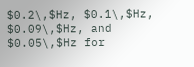$0.2\,$Hz, $0.1\,$Hz, $0.09\,$Hz, and $0.05\,$Hz for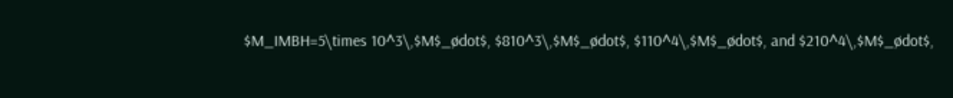$M_IMBH=5\times 10^3\,$M$_ødot$, $810^3\,$M$_ødot$, $110^4\,$M$_ødot$, and $210^4\,$M$_ødot$,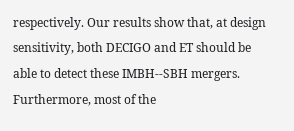respectively. Our results show that, at design sensitivity, both DECIGO and ET should be able to detect these IMBH--SBH mergers. Furthermore, most of the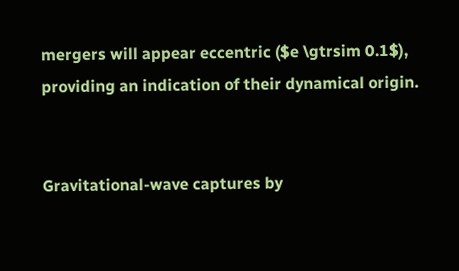mergers will appear eccentric ($e \gtrsim 0.1$), providing an indication of their dynamical origin.


Gravitational-wave captures by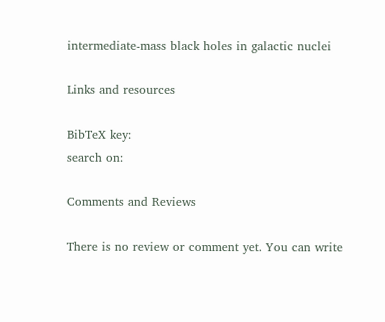intermediate-mass black holes in galactic nuclei

Links and resources

BibTeX key:
search on:

Comments and Reviews

There is no review or comment yet. You can write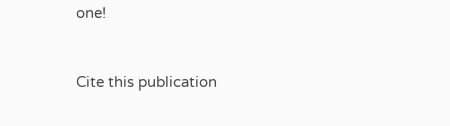one!


Cite this publication